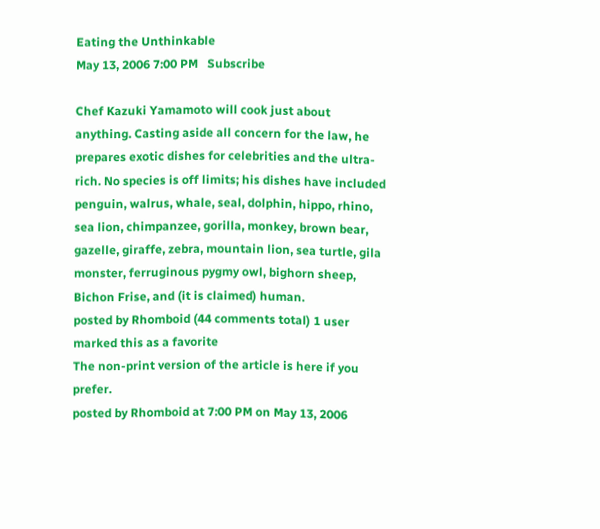Eating the Unthinkable
May 13, 2006 7:00 PM   Subscribe

Chef Kazuki Yamamoto will cook just about anything. Casting aside all concern for the law, he prepares exotic dishes for celebrities and the ultra-rich. No species is off limits; his dishes have included penguin, walrus, whale, seal, dolphin, hippo, rhino, sea lion, chimpanzee, gorilla, monkey, brown bear, gazelle, giraffe, zebra, mountain lion, sea turtle, gila monster, ferruginous pygmy owl, bighorn sheep, Bichon Frise, and (it is claimed) human.
posted by Rhomboid (44 comments total) 1 user marked this as a favorite
The non-print version of the article is here if you prefer.
posted by Rhomboid at 7:00 PM on May 13, 2006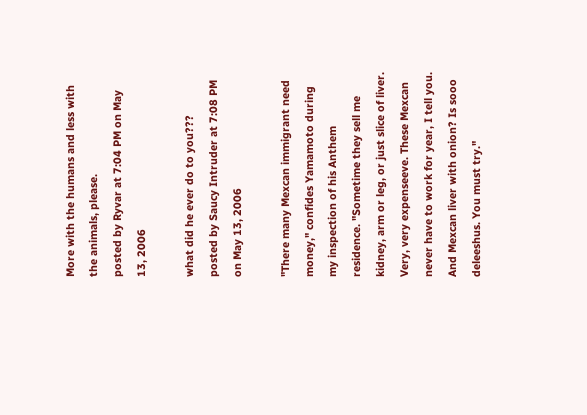More with the humans and less with the animals, please.
posted by Ryvar at 7:04 PM on May 13, 2006

what did he ever do to you???
posted by Saucy Intruder at 7:08 PM on May 13, 2006

"There many Mexcan immigrant need money," confides Yamamoto during my inspection of his Anthem residence. "Sometime they sell me kidney, arm or leg, or just slice of liver. Very, very expenseeve. These Mexcan never have to work for year, I tell you. And Mexcan liver with onion? Is sooo deleeshus. You must try."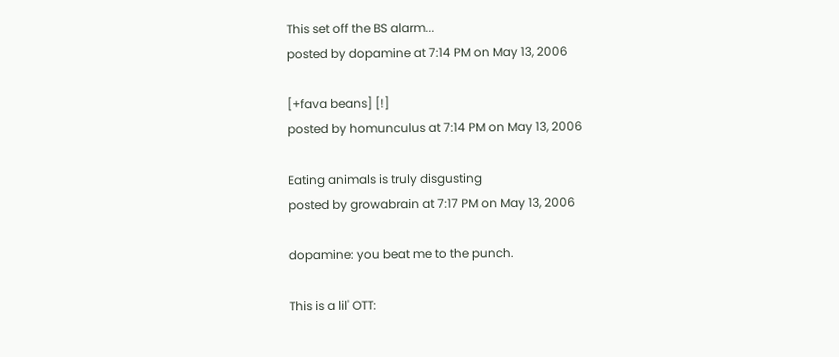This set off the BS alarm...
posted by dopamine at 7:14 PM on May 13, 2006

[+fava beans] [!]
posted by homunculus at 7:14 PM on May 13, 2006

Eating animals is truly disgusting
posted by growabrain at 7:17 PM on May 13, 2006

dopamine: you beat me to the punch.

This is a lil' OTT: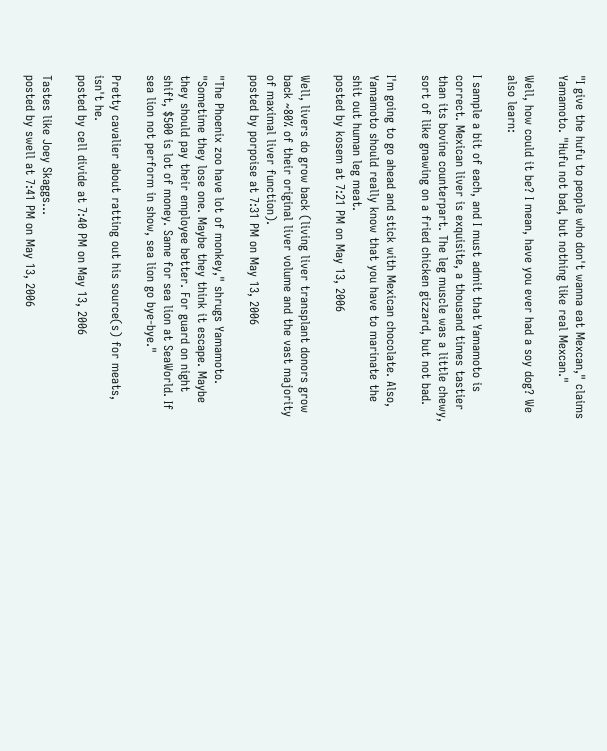"I give the hufu to people who don't wanna eat Mexcan," claims Yamamoto. "Hufu not bad, but nothing like real Mexcan."

Well, how could it be? I mean, have you ever had a soy dog? We also learn:

I sample a bit of each, and I must admit that Yamamoto is correct. Mexican liver is exquisite, a thousand times tastier than its bovine counterpart. The leg muscle was a little chewy, sort of like gnawing on a fried chicken gizzard, but not bad.

I'm going to go ahead and stick with Mexican chocolate. Also, Yamamoto should really know that you have to marinate the shit out human leg meat.
posted by kosem at 7:21 PM on May 13, 2006

Well, livers do grow back (living liver transplant donors grow back ~80% of their original liver volume and the vast majority of maximal liver function).
posted by porpoise at 7:31 PM on May 13, 2006

"The Phoenix zoo have lot of monkey," shrugs Yamamoto. "Sometime they lose one. Maybe they think it escape. Maybe they should pay their employee better. For guard on night shift, $500 is lot of money. Same for sea lion at SeaWorld. If sea lion not perform in show, sea lion go bye-bye."

Pretty cavalier about ratting out his source(s) for meats, isn't he.
posted by cell divide at 7:40 PM on May 13, 2006

Tastes like Joey Skaggs...
posted by swell at 7:41 PM on May 13, 2006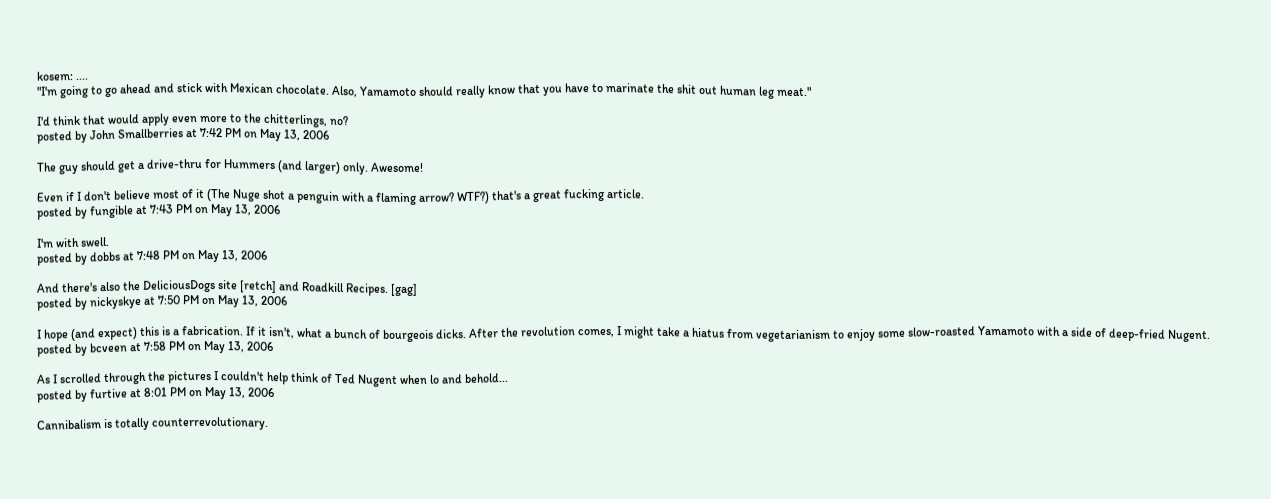kosem: ....
"I'm going to go ahead and stick with Mexican chocolate. Also, Yamamoto should really know that you have to marinate the shit out human leg meat."

I'd think that would apply even more to the chitterlings, no?
posted by John Smallberries at 7:42 PM on May 13, 2006

The guy should get a drive-thru for Hummers (and larger) only. Awesome!

Even if I don't believe most of it (The Nuge shot a penguin with a flaming arrow? WTF?) that's a great fucking article.
posted by fungible at 7:43 PM on May 13, 2006

I'm with swell.
posted by dobbs at 7:48 PM on May 13, 2006

And there's also the DeliciousDogs site [retch] and Roadkill Recipes. [gag]
posted by nickyskye at 7:50 PM on May 13, 2006

I hope (and expect) this is a fabrication. If it isn't, what a bunch of bourgeois dicks. After the revolution comes, I might take a hiatus from vegetarianism to enjoy some slow-roasted Yamamoto with a side of deep-fried Nugent.
posted by bcveen at 7:58 PM on May 13, 2006

As I scrolled through the pictures I couldn't help think of Ted Nugent when lo and behold...
posted by furtive at 8:01 PM on May 13, 2006

Cannibalism is totally counterrevolutionary.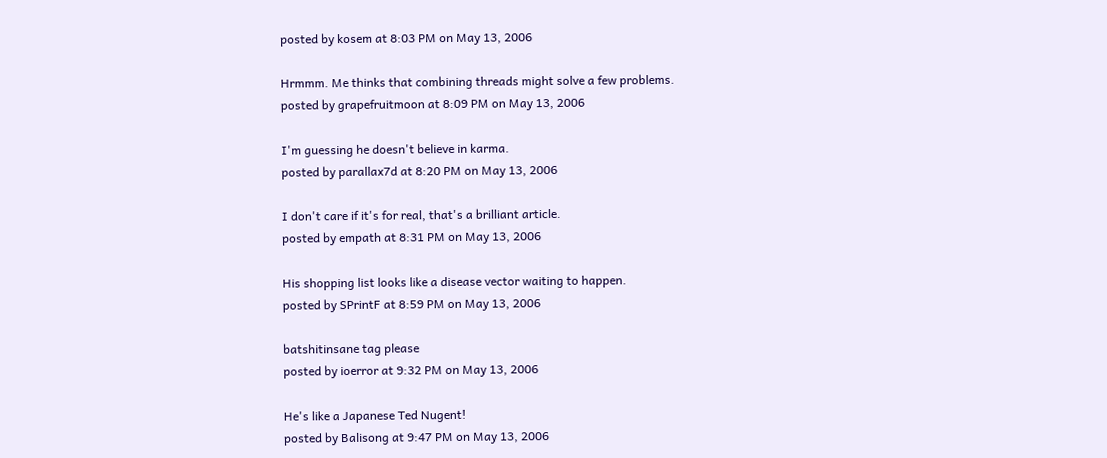posted by kosem at 8:03 PM on May 13, 2006

Hrmmm. Me thinks that combining threads might solve a few problems.
posted by grapefruitmoon at 8:09 PM on May 13, 2006

I'm guessing he doesn't believe in karma.
posted by parallax7d at 8:20 PM on May 13, 2006

I don't care if it's for real, that's a brilliant article.
posted by empath at 8:31 PM on May 13, 2006

His shopping list looks like a disease vector waiting to happen.
posted by SPrintF at 8:59 PM on May 13, 2006

batshitinsane tag please
posted by ioerror at 9:32 PM on May 13, 2006

He's like a Japanese Ted Nugent!
posted by Balisong at 9:47 PM on May 13, 2006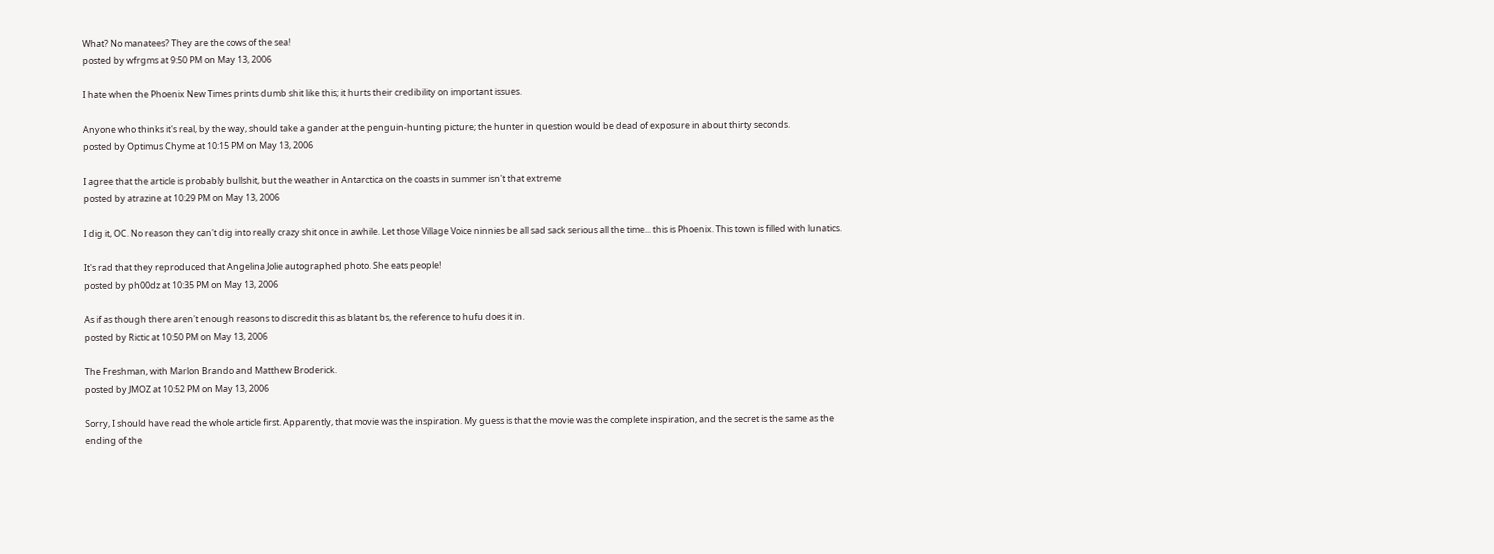What? No manatees? They are the cows of the sea!
posted by wfrgms at 9:50 PM on May 13, 2006

I hate when the Phoenix New Times prints dumb shit like this; it hurts their credibility on important issues.

Anyone who thinks it's real, by the way, should take a gander at the penguin-hunting picture; the hunter in question would be dead of exposure in about thirty seconds.
posted by Optimus Chyme at 10:15 PM on May 13, 2006

I agree that the article is probably bullshit, but the weather in Antarctica on the coasts in summer isn't that extreme
posted by atrazine at 10:29 PM on May 13, 2006

I dig it, OC. No reason they can't dig into really crazy shit once in awhile. Let those Village Voice ninnies be all sad sack serious all the time... this is Phoenix. This town is filled with lunatics.

It's rad that they reproduced that Angelina Jolie autographed photo. She eats people!
posted by ph00dz at 10:35 PM on May 13, 2006

As if as though there aren't enough reasons to discredit this as blatant bs, the reference to hufu does it in.
posted by Rictic at 10:50 PM on May 13, 2006

The Freshman, with Marlon Brando and Matthew Broderick.
posted by JMOZ at 10:52 PM on May 13, 2006

Sorry, I should have read the whole article first. Apparently, that movie was the inspiration. My guess is that the movie was the complete inspiration, and the secret is the same as the ending of the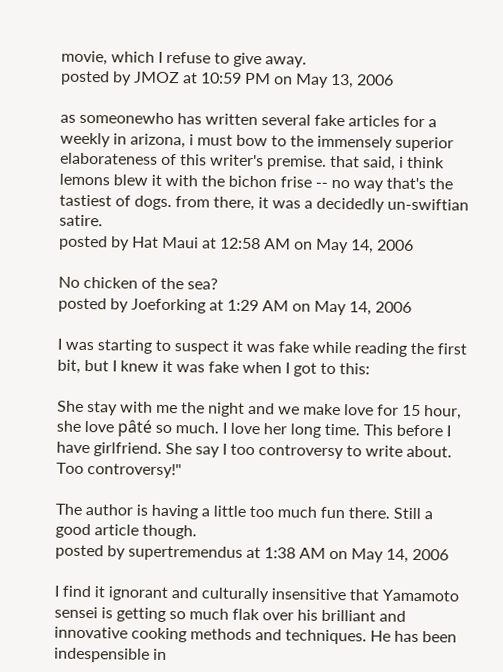movie, which I refuse to give away.
posted by JMOZ at 10:59 PM on May 13, 2006

as someonewho has written several fake articles for a weekly in arizona, i must bow to the immensely superior elaborateness of this writer's premise. that said, i think lemons blew it with the bichon frise -- no way that's the tastiest of dogs. from there, it was a decidedly un-swiftian satire.
posted by Hat Maui at 12:58 AM on May 14, 2006

No chicken of the sea?
posted by Joeforking at 1:29 AM on May 14, 2006

I was starting to suspect it was fake while reading the first bit, but I knew it was fake when I got to this:

She stay with me the night and we make love for 15 hour, she love pâté so much. I love her long time. This before I have girlfriend. She say I too controversy to write about. Too controversy!"

The author is having a little too much fun there. Still a good article though.
posted by supertremendus at 1:38 AM on May 14, 2006

I find it ignorant and culturally insensitive that Yamamoto sensei is getting so much flak over his brilliant and innovative cooking methods and techniques. He has been indespensible in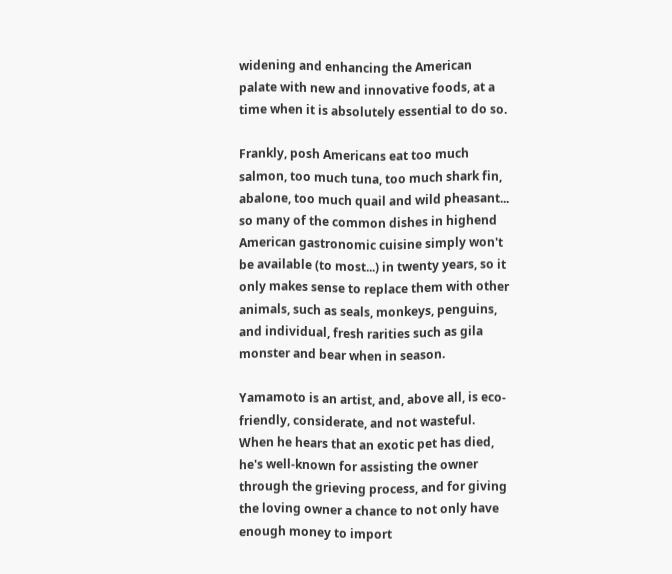widening and enhancing the American palate with new and innovative foods, at a time when it is absolutely essential to do so.

Frankly, posh Americans eat too much salmon, too much tuna, too much shark fin, abalone, too much quail and wild pheasant... so many of the common dishes in highend American gastronomic cuisine simply won't be available (to most...) in twenty years, so it only makes sense to replace them with other animals, such as seals, monkeys, penguins, and individual, fresh rarities such as gila monster and bear when in season.

Yamamoto is an artist, and, above all, is eco-friendly, considerate, and not wasteful. When he hears that an exotic pet has died, he's well-known for assisting the owner through the grieving process, and for giving the loving owner a chance to not only have enough money to import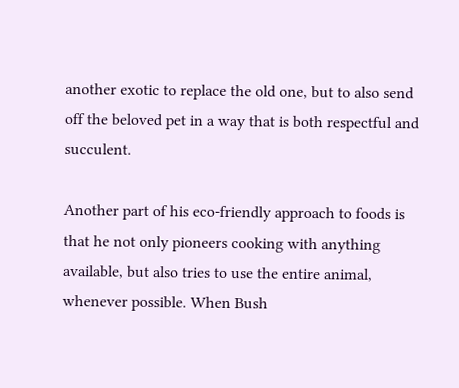another exotic to replace the old one, but to also send off the beloved pet in a way that is both respectful and succulent.

Another part of his eco-friendly approach to foods is that he not only pioneers cooking with anything available, but also tries to use the entire animal, whenever possible. When Bush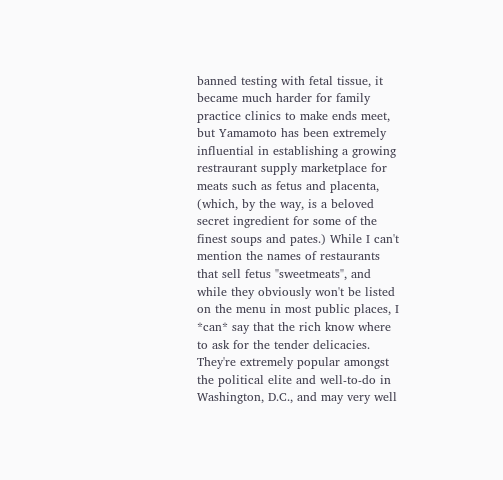banned testing with fetal tissue, it became much harder for family practice clinics to make ends meet, but Yamamoto has been extremely influential in establishing a growing restraurant supply marketplace for meats such as fetus and placenta, (which, by the way, is a beloved secret ingredient for some of the finest soups and pates.) While I can't mention the names of restaurants that sell fetus "sweetmeats", and while they obviously won't be listed on the menu in most public places, I *can* say that the rich know where to ask for the tender delicacies. They're extremely popular amongst the political elite and well-to-do in Washington, D.C., and may very well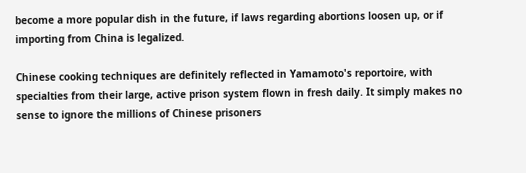become a more popular dish in the future, if laws regarding abortions loosen up, or if importing from China is legalized.

Chinese cooking techniques are definitely reflected in Yamamoto's reportoire, with specialties from their large, active prison system flown in fresh daily. It simply makes no sense to ignore the millions of Chinese prisoners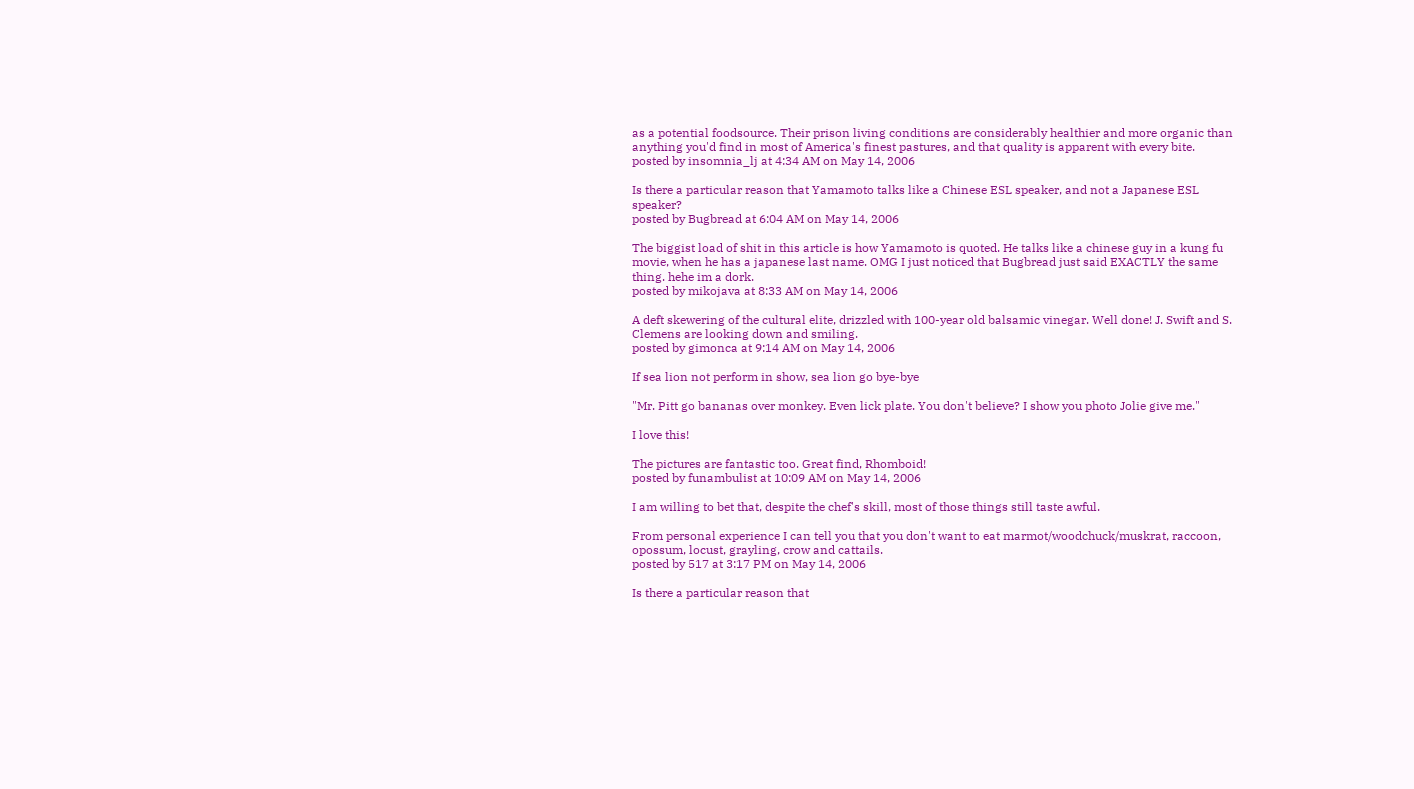as a potential foodsource. Their prison living conditions are considerably healthier and more organic than anything you'd find in most of America's finest pastures, and that quality is apparent with every bite.
posted by insomnia_lj at 4:34 AM on May 14, 2006

Is there a particular reason that Yamamoto talks like a Chinese ESL speaker, and not a Japanese ESL speaker?
posted by Bugbread at 6:04 AM on May 14, 2006

The biggist load of shit in this article is how Yamamoto is quoted. He talks like a chinese guy in a kung fu movie, when he has a japanese last name. OMG I just noticed that Bugbread just said EXACTLY the same thing. hehe im a dork.
posted by mikojava at 8:33 AM on May 14, 2006

A deft skewering of the cultural elite, drizzled with 100-year old balsamic vinegar. Well done! J. Swift and S. Clemens are looking down and smiling.
posted by gimonca at 9:14 AM on May 14, 2006

If sea lion not perform in show, sea lion go bye-bye

"Mr. Pitt go bananas over monkey. Even lick plate. You don't believe? I show you photo Jolie give me."

I love this!

The pictures are fantastic too. Great find, Rhomboid!
posted by funambulist at 10:09 AM on May 14, 2006

I am willing to bet that, despite the chef's skill, most of those things still taste awful.

From personal experience I can tell you that you don't want to eat marmot/woodchuck/muskrat, raccoon, opossum, locust, grayling, crow and cattails.
posted by 517 at 3:17 PM on May 14, 2006

Is there a particular reason that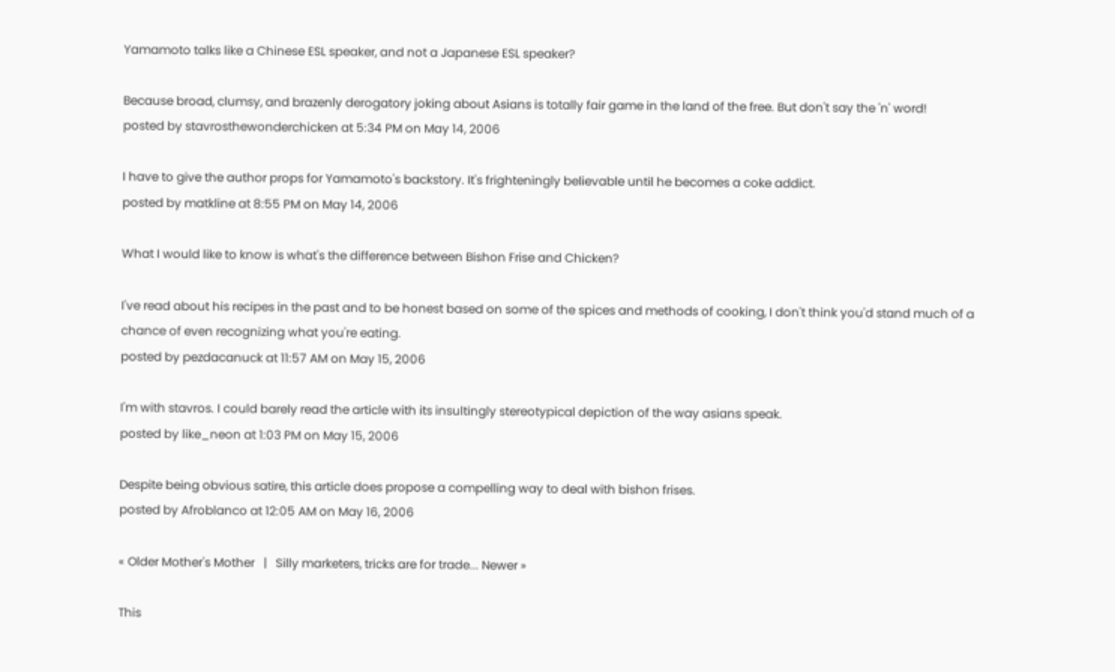Yamamoto talks like a Chinese ESL speaker, and not a Japanese ESL speaker?

Because broad, clumsy, and brazenly derogatory joking about Asians is totally fair game in the land of the free. But don't say the 'n' word!
posted by stavrosthewonderchicken at 5:34 PM on May 14, 2006

I have to give the author props for Yamamoto's backstory. It's frighteningly believable until he becomes a coke addict.
posted by matkline at 8:55 PM on May 14, 2006

What I would like to know is what's the difference between Bishon Frise and Chicken?

I've read about his recipes in the past and to be honest based on some of the spices and methods of cooking, I don't think you'd stand much of a chance of even recognizing what you're eating.
posted by pezdacanuck at 11:57 AM on May 15, 2006

I'm with stavros. I could barely read the article with its insultingly stereotypical depiction of the way asians speak.
posted by like_neon at 1:03 PM on May 15, 2006

Despite being obvious satire, this article does propose a compelling way to deal with bishon frises.
posted by Afroblanco at 12:05 AM on May 16, 2006

« Older Mother's Mother   |   Silly marketers, tricks are for trade... Newer »

This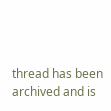thread has been archived and is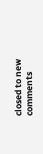closed to new comments